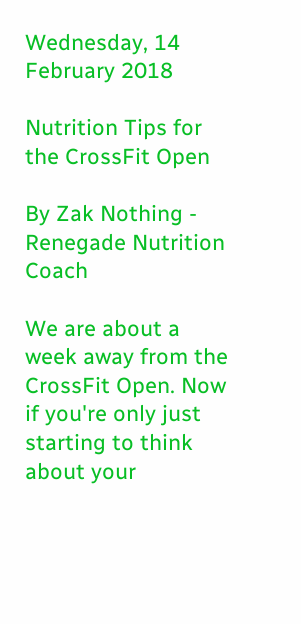Wednesday, 14 February 2018

Nutrition Tips for the CrossFit Open

By Zak Nothing - Renegade Nutrition Coach

We are about a week away from the CrossFit Open. Now if you're only just starting to think about your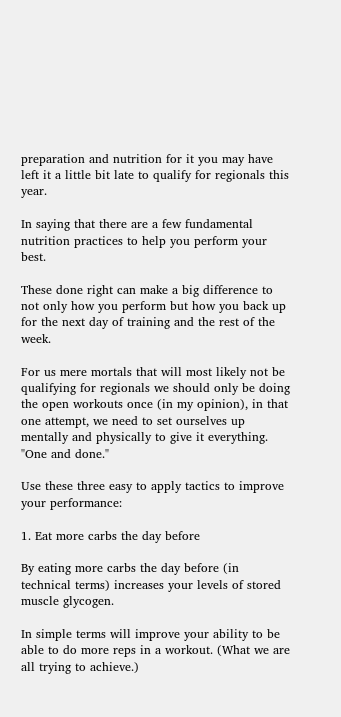preparation and nutrition for it you may have left it a little bit late to qualify for regionals this year.

In saying that there are a few fundamental nutrition practices to help you perform your best.

These done right can make a big difference to not only how you perform but how you back up for the next day of training and the rest of the week.

For us mere mortals that will most likely not be qualifying for regionals we should only be doing the open workouts once (in my opinion), in that one attempt, we need to set ourselves up mentally and physically to give it everything. "One and done."

Use these three easy to apply tactics to improve your performance:

1. Eat more carbs the day before

By eating more carbs the day before (in technical terms) increases your levels of stored muscle glycogen.

In simple terms will improve your ability to be able to do more reps in a workout. (What we are all trying to achieve.)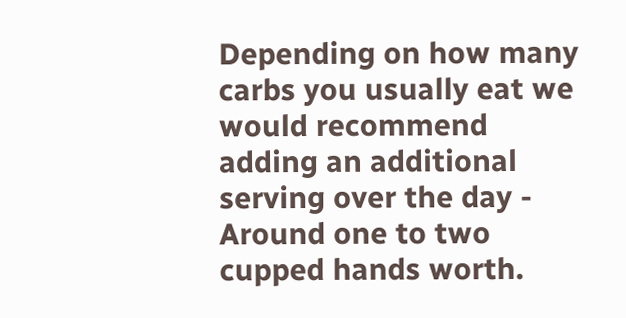Depending on how many carbs you usually eat we would recommend adding an additional serving over the day - Around one to two cupped hands worth.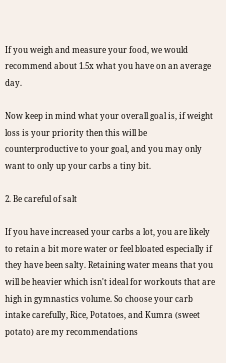If you weigh and measure your food, we would recommend about 1.5x what you have on an average day.

Now keep in mind what your overall goal is, if weight loss is your priority then this will be counterproductive to your goal, and you may only want to only up your carbs a tiny bit.

2. Be careful of salt

If you have increased your carbs a lot, you are likely to retain a bit more water or feel bloated especially if they have been salty. Retaining water means that you will be heavier which isn't ideal for workouts that are high in gymnastics volume. So choose your carb intake carefully, Rice, Potatoes, and Kumra (sweet potato) are my recommendations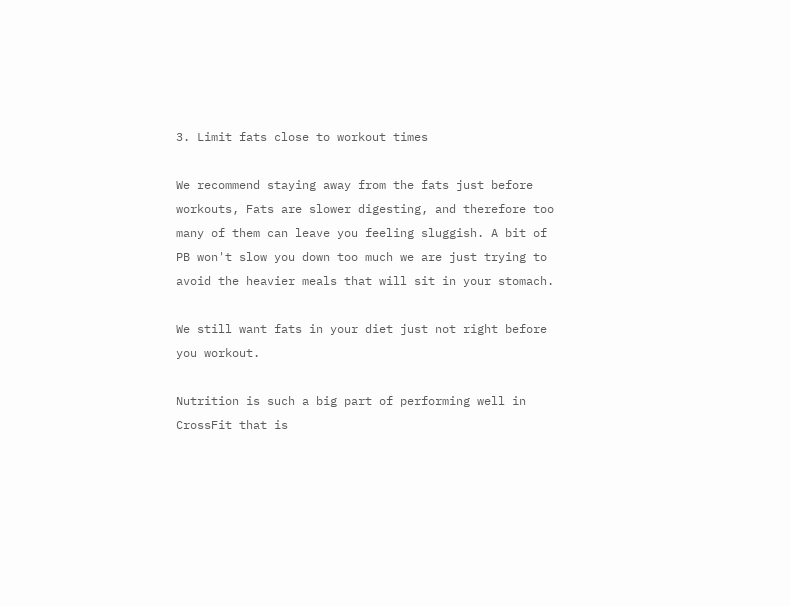3. Limit fats close to workout times

We recommend staying away from the fats just before workouts, Fats are slower digesting, and therefore too many of them can leave you feeling sluggish. A bit of PB won't slow you down too much we are just trying to avoid the heavier meals that will sit in your stomach.

We still want fats in your diet just not right before you workout.

Nutrition is such a big part of performing well in CrossFit that is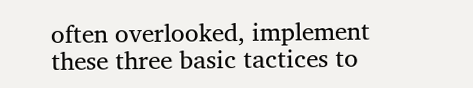often overlooked, implement these three basic tactices to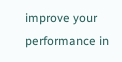improve your performance in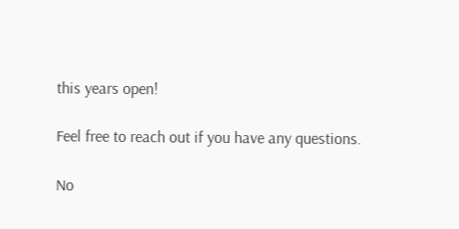this years open!

Feel free to reach out if you have any questions.

No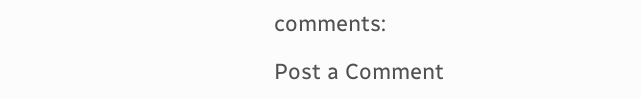comments:

Post a Comment